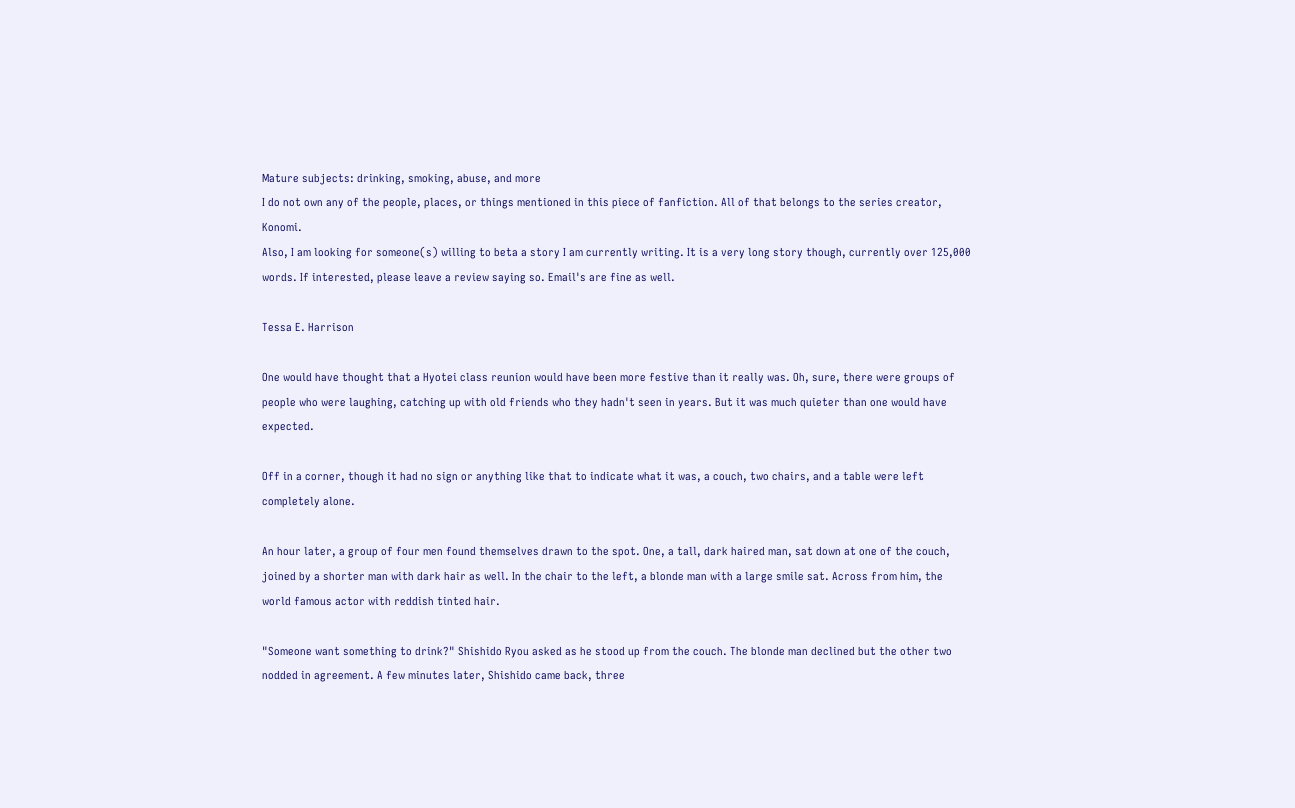Mature subjects: drinking, smoking, abuse, and more
I do not own any of the people, places, or things mentioned in this piece of fanfiction. All of that belongs to the series creator, Konomi.
Also, I am looking for someone(s) willing to beta a story I am currently writing. It is a very long story though, currently over 125,000 words. If interested, please leave a review saying so. Email's are fine as well.

Tessa E. Harrison

One would have thought that a Hyotei class reunion would have been more festive than it really was. Oh, sure, there were groups of people who were laughing, catching up with old friends who they hadn't seen in years. But it was much quieter than one would have expected.

Off in a corner, though it had no sign or anything like that to indicate what it was, a couch, two chairs, and a table were left completely alone.

An hour later, a group of four men found themselves drawn to the spot. One, a tall, dark haired man, sat down at one of the couch, joined by a shorter man with dark hair as well. In the chair to the left, a blonde man with a large smile sat. Across from him, the world famous actor with reddish tinted hair.

"Someone want something to drink?" Shishido Ryou asked as he stood up from the couch. The blonde man declined but the other two nodded in agreement. A few minutes later, Shishido came back, three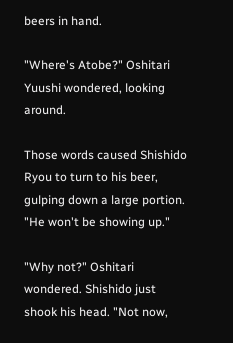beers in hand.

"Where's Atobe?" Oshitari Yuushi wondered, looking around.

Those words caused Shishido Ryou to turn to his beer, gulping down a large portion. "He won't be showing up."

"Why not?" Oshitari wondered. Shishido just shook his head. "Not now,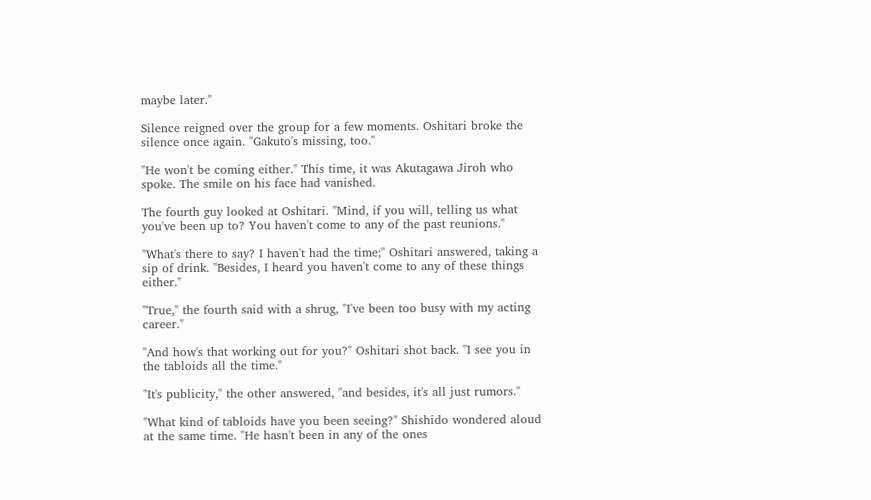maybe later."

Silence reigned over the group for a few moments. Oshitari broke the silence once again. "Gakuto's missing, too."

"He won't be coming either." This time, it was Akutagawa Jiroh who spoke. The smile on his face had vanished.

The fourth guy looked at Oshitari. "Mind, if you will, telling us what you've been up to? You haven't come to any of the past reunions."

"What's there to say? I haven't had the time;" Oshitari answered, taking a sip of drink. "Besides, I heard you haven't come to any of these things either."

"True," the fourth said with a shrug, "I've been too busy with my acting career."

"And how's that working out for you?" Oshitari shot back. "I see you in the tabloids all the time."

"It's publicity," the other answered, "and besides, it's all just rumors."

"What kind of tabloids have you been seeing?" Shishido wondered aloud at the same time. "He hasn't been in any of the ones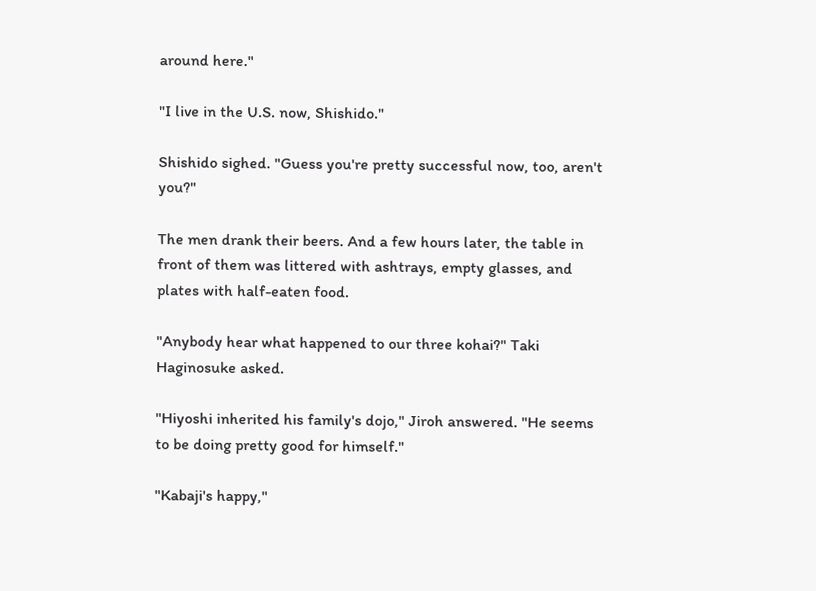around here."

"I live in the U.S. now, Shishido."

Shishido sighed. "Guess you're pretty successful now, too, aren't you?"

The men drank their beers. And a few hours later, the table in front of them was littered with ashtrays, empty glasses, and plates with half-eaten food.

"Anybody hear what happened to our three kohai?" Taki Haginosuke asked.

"Hiyoshi inherited his family's dojo," Jiroh answered. "He seems to be doing pretty good for himself."

"Kabaji's happy,"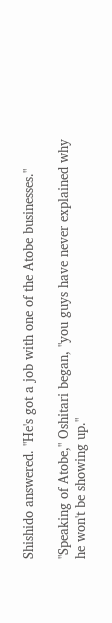Shishido answered. "He's got a job with one of the Atobe businesses."

"Speaking of Atobe," Oshitari began, "you guys have never explained why he won't be showing up."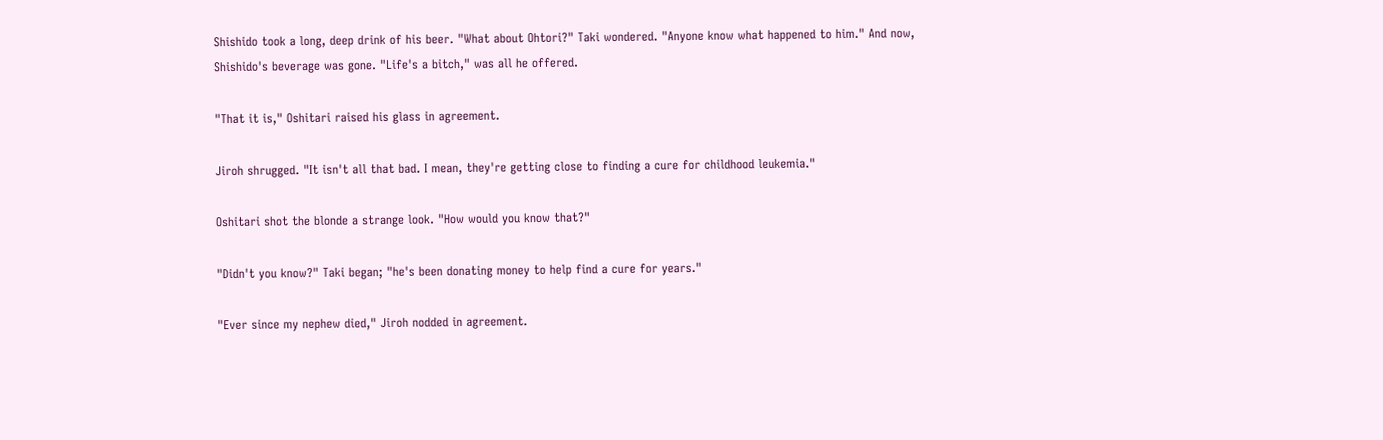Shishido took a long, deep drink of his beer. "What about Ohtori?" Taki wondered. "Anyone know what happened to him." And now, Shishido's beverage was gone. "Life's a bitch," was all he offered.

"That it is," Oshitari raised his glass in agreement.

Jiroh shrugged. "It isn't all that bad. I mean, they're getting close to finding a cure for childhood leukemia."

Oshitari shot the blonde a strange look. "How would you know that?"

"Didn't you know?" Taki began; "he's been donating money to help find a cure for years."

"Ever since my nephew died," Jiroh nodded in agreement.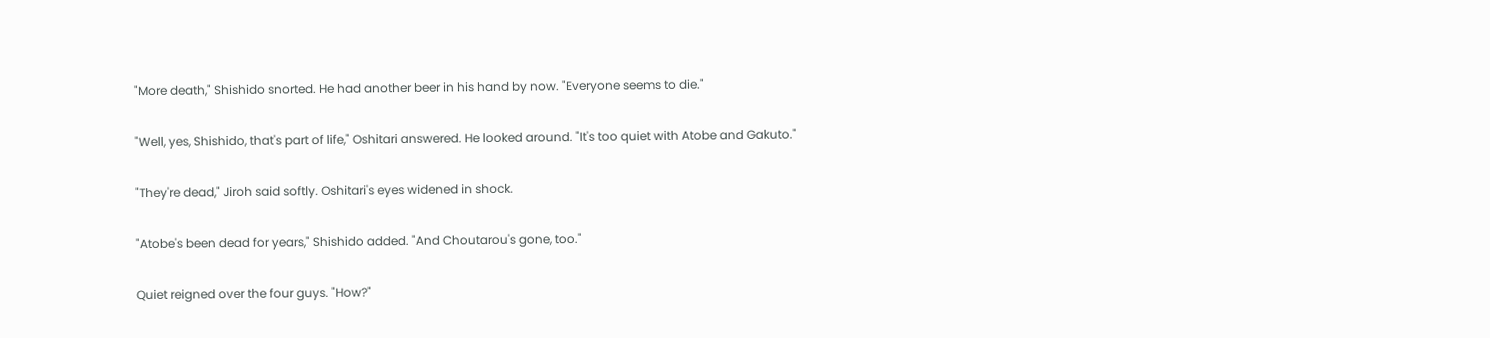"More death," Shishido snorted. He had another beer in his hand by now. "Everyone seems to die."

"Well, yes, Shishido, that's part of life," Oshitari answered. He looked around. "It's too quiet with Atobe and Gakuto."

"They're dead," Jiroh said softly. Oshitari's eyes widened in shock.

"Atobe's been dead for years," Shishido added. "And Choutarou's gone, too."

Quiet reigned over the four guys. "How?"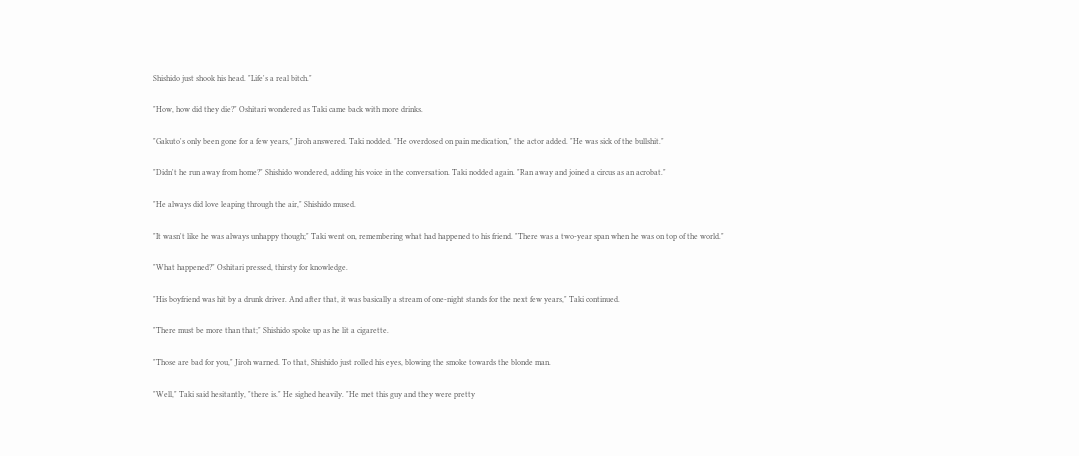Shishido just shook his head. "Life's a real bitch."

"How, how did they die?" Oshitari wondered as Taki came back with more drinks.

"Gakuto's only been gone for a few years," Jiroh answered. Taki nodded. "He overdosed on pain medication," the actor added. "He was sick of the bullshit."

"Didn't he run away from home?" Shishido wondered, adding his voice in the conversation. Taki nodded again. "Ran away and joined a circus as an acrobat."

"He always did love leaping through the air," Shishido mused.

"It wasn't like he was always unhappy though;" Taki went on, remembering what had happened to his friend. "There was a two-year span when he was on top of the world."

"What happened?" Oshitari pressed, thirsty for knowledge.

"His boyfriend was hit by a drunk driver. And after that, it was basically a stream of one-night stands for the next few years," Taki continued.

"There must be more than that;" Shishido spoke up as he lit a cigarette.

"Those are bad for you," Jiroh warned. To that, Shishido just rolled his eyes, blowing the smoke towards the blonde man.

"Well," Taki said hesitantly, "there is." He sighed heavily. "He met this guy and they were pretty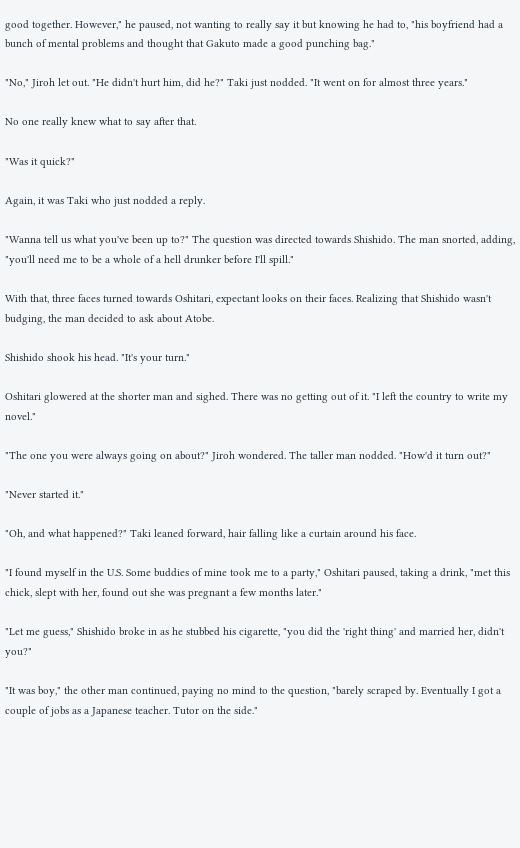good together. However," he paused, not wanting to really say it but knowing he had to, "his boyfriend had a bunch of mental problems and thought that Gakuto made a good punching bag."

"No," Jiroh let out. "He didn't hurt him, did he?" Taki just nodded. "It went on for almost three years."

No one really knew what to say after that.

"Was it quick?"

Again, it was Taki who just nodded a reply.

"Wanna tell us what you've been up to?" The question was directed towards Shishido. The man snorted, adding, "you'll need me to be a whole of a hell drunker before I'll spill."

With that, three faces turned towards Oshitari, expectant looks on their faces. Realizing that Shishido wasn't budging, the man decided to ask about Atobe.

Shishido shook his head. "It's your turn."

Oshitari glowered at the shorter man and sighed. There was no getting out of it. "I left the country to write my novel."

"The one you were always going on about?" Jiroh wondered. The taller man nodded. "How'd it turn out?"

"Never started it."

"Oh, and what happened?" Taki leaned forward, hair falling like a curtain around his face.

"I found myself in the U.S. Some buddies of mine took me to a party," Oshitari paused, taking a drink, "met this chick, slept with her, found out she was pregnant a few months later."

"Let me guess," Shishido broke in as he stubbed his cigarette, "you did the 'right thing' and married her, didn't you?"

"It was boy," the other man continued, paying no mind to the question, "barely scraped by. Eventually I got a couple of jobs as a Japanese teacher. Tutor on the side."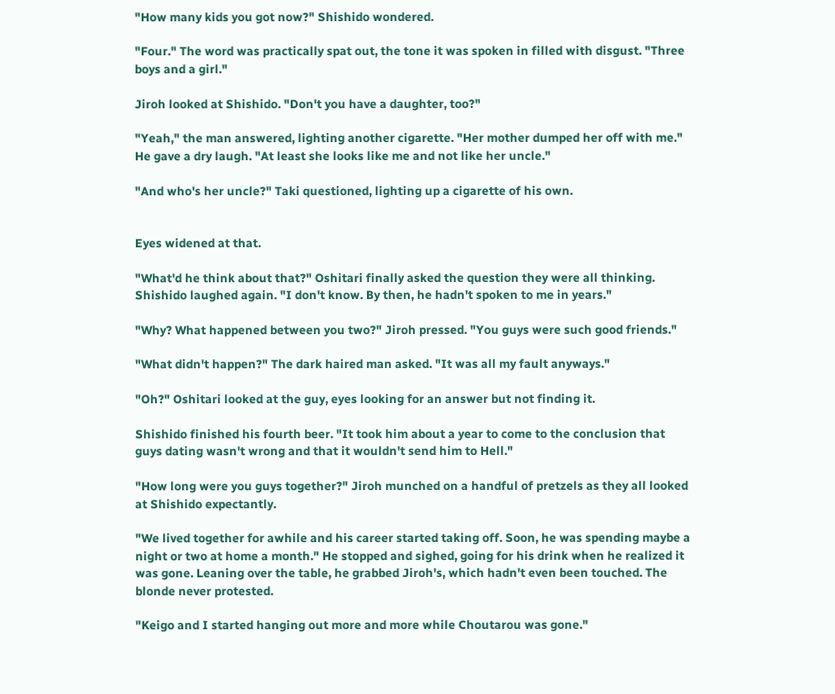"How many kids you got now?" Shishido wondered.

"Four." The word was practically spat out, the tone it was spoken in filled with disgust. "Three boys and a girl."

Jiroh looked at Shishido. "Don't you have a daughter, too?"

"Yeah," the man answered, lighting another cigarette. "Her mother dumped her off with me." He gave a dry laugh. "At least she looks like me and not like her uncle."

"And who's her uncle?" Taki questioned, lighting up a cigarette of his own.


Eyes widened at that.

"What'd he think about that?" Oshitari finally asked the question they were all thinking. Shishido laughed again. "I don't know. By then, he hadn't spoken to me in years."

"Why? What happened between you two?" Jiroh pressed. "You guys were such good friends."

"What didn't happen?" The dark haired man asked. "It was all my fault anyways."

"Oh?" Oshitari looked at the guy, eyes looking for an answer but not finding it.

Shishido finished his fourth beer. "It took him about a year to come to the conclusion that guys dating wasn't wrong and that it wouldn't send him to Hell."

"How long were you guys together?" Jiroh munched on a handful of pretzels as they all looked at Shishido expectantly.

"We lived together for awhile and his career started taking off. Soon, he was spending maybe a night or two at home a month." He stopped and sighed, going for his drink when he realized it was gone. Leaning over the table, he grabbed Jiroh's, which hadn't even been touched. The blonde never protested.

"Keigo and I started hanging out more and more while Choutarou was gone."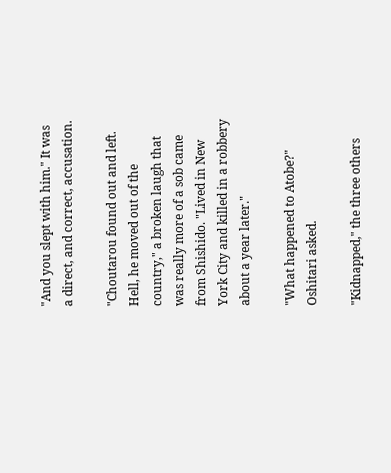"And you slept with him." It was a direct, and correct, accusation.

"Choutarou found out and left. Hell, he moved out of the country," a broken laugh that was really more of a sob came from Shishido. "Lived in New York City and killed in a robbery about a year later."

"What happened to Atobe?" Oshitari asked.

"Kidnapped," the three others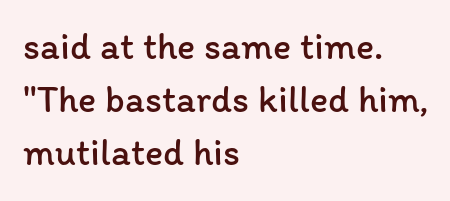said at the same time. "The bastards killed him, mutilated his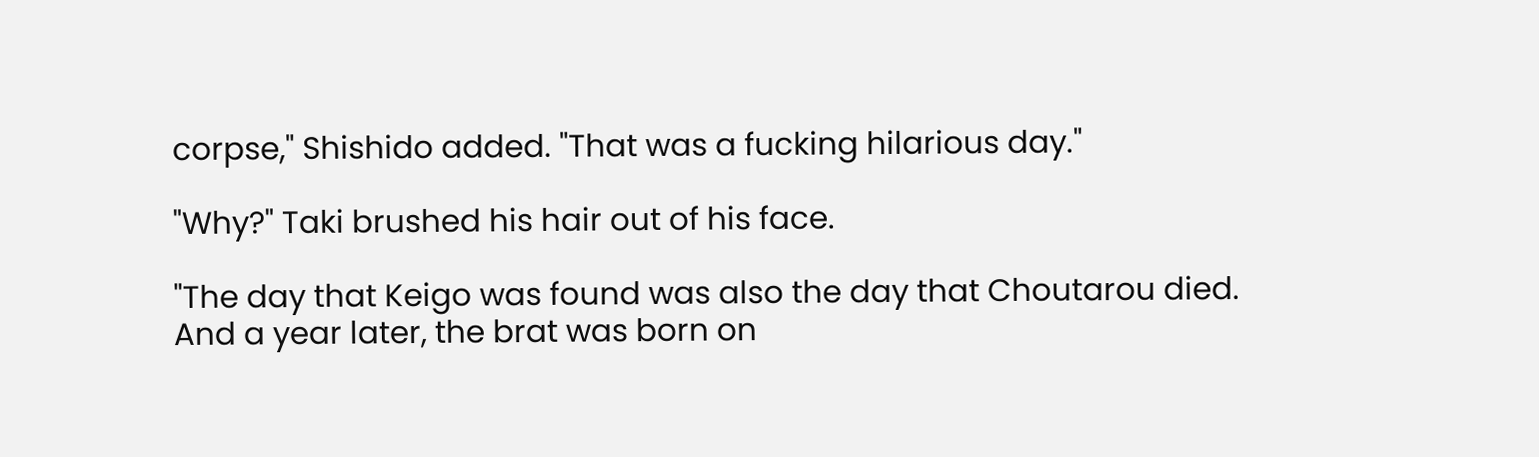corpse," Shishido added. "That was a fucking hilarious day."

"Why?" Taki brushed his hair out of his face.

"The day that Keigo was found was also the day that Choutarou died. And a year later, the brat was born on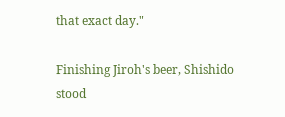that exact day."

Finishing Jiroh's beer, Shishido stood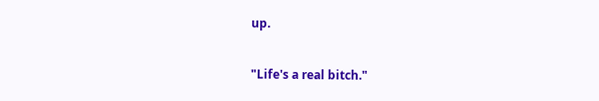up.

"Life's a real bitch."